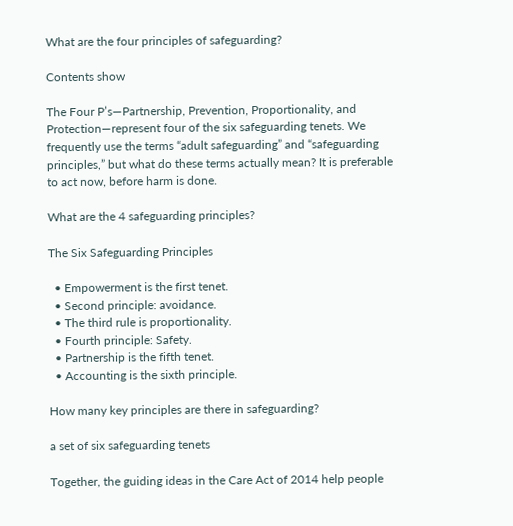What are the four principles of safeguarding?

Contents show

The Four P’s—Partnership, Prevention, Proportionality, and Protection—represent four of the six safeguarding tenets. We frequently use the terms “adult safeguarding” and “safeguarding principles,” but what do these terms actually mean? It is preferable to act now, before harm is done.

What are the 4 safeguarding principles?

The Six Safeguarding Principles

  • Empowerment is the first tenet.
  • Second principle: avoidance.
  • The third rule is proportionality.
  • Fourth principle: Safety.
  • Partnership is the fifth tenet.
  • Accounting is the sixth principle.

How many key principles are there in safeguarding?

a set of six safeguarding tenets

Together, the guiding ideas in the Care Act of 2014 help people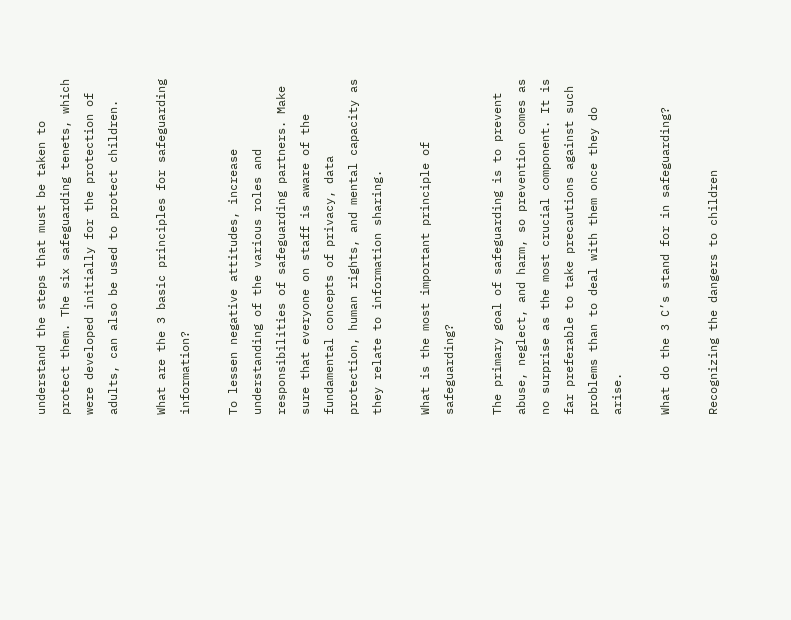understand the steps that must be taken to protect them. The six safeguarding tenets, which were developed initially for the protection of adults, can also be used to protect children.

What are the 3 basic principles for safeguarding information?

To lessen negative attitudes, increase understanding of the various roles and responsibilities of safeguarding partners. Make sure that everyone on staff is aware of the fundamental concepts of privacy, data protection, human rights, and mental capacity as they relate to information sharing.

What is the most important principle of safeguarding?

The primary goal of safeguarding is to prevent abuse, neglect, and harm, so prevention comes as no surprise as the most crucial component. It is far preferable to take precautions against such problems than to deal with them once they do arise.

What do the 3 C’s stand for in safeguarding?

Recognizing the dangers to children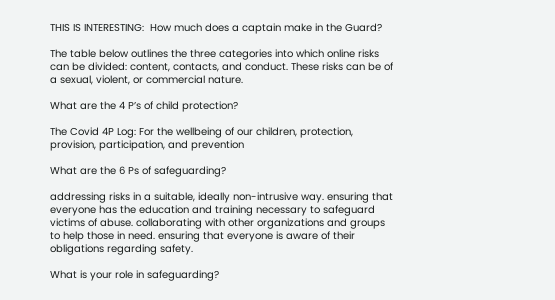THIS IS INTERESTING:  How much does a captain make in the Guard?

The table below outlines the three categories into which online risks can be divided: content, contacts, and conduct. These risks can be of a sexual, violent, or commercial nature.

What are the 4 P’s of child protection?

The Covid 4P Log: For the wellbeing of our children, protection, provision, participation, and prevention

What are the 6 Ps of safeguarding?

addressing risks in a suitable, ideally non-intrusive way. ensuring that everyone has the education and training necessary to safeguard victims of abuse. collaborating with other organizations and groups to help those in need. ensuring that everyone is aware of their obligations regarding safety.

What is your role in safeguarding?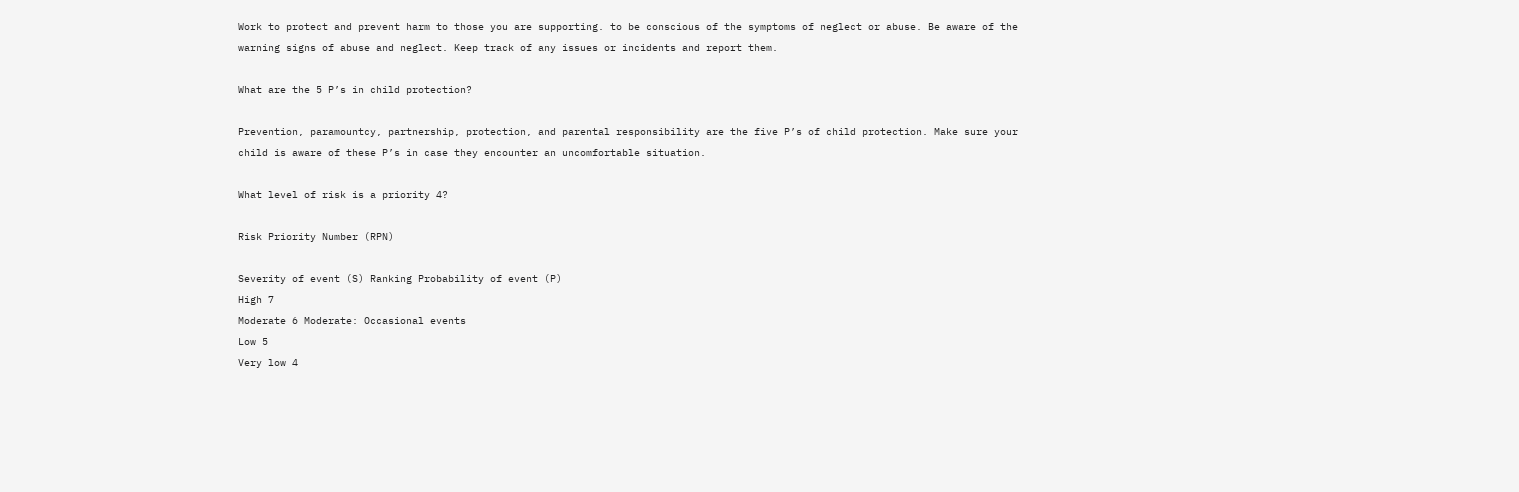Work to protect and prevent harm to those you are supporting. to be conscious of the symptoms of neglect or abuse. Be aware of the warning signs of abuse and neglect. Keep track of any issues or incidents and report them.

What are the 5 P’s in child protection?

Prevention, paramountcy, partnership, protection, and parental responsibility are the five P’s of child protection. Make sure your child is aware of these P’s in case they encounter an uncomfortable situation.

What level of risk is a priority 4?

Risk Priority Number (RPN)

Severity of event (S) Ranking Probability of event (P)
High 7
Moderate 6 Moderate: Occasional events
Low 5
Very low 4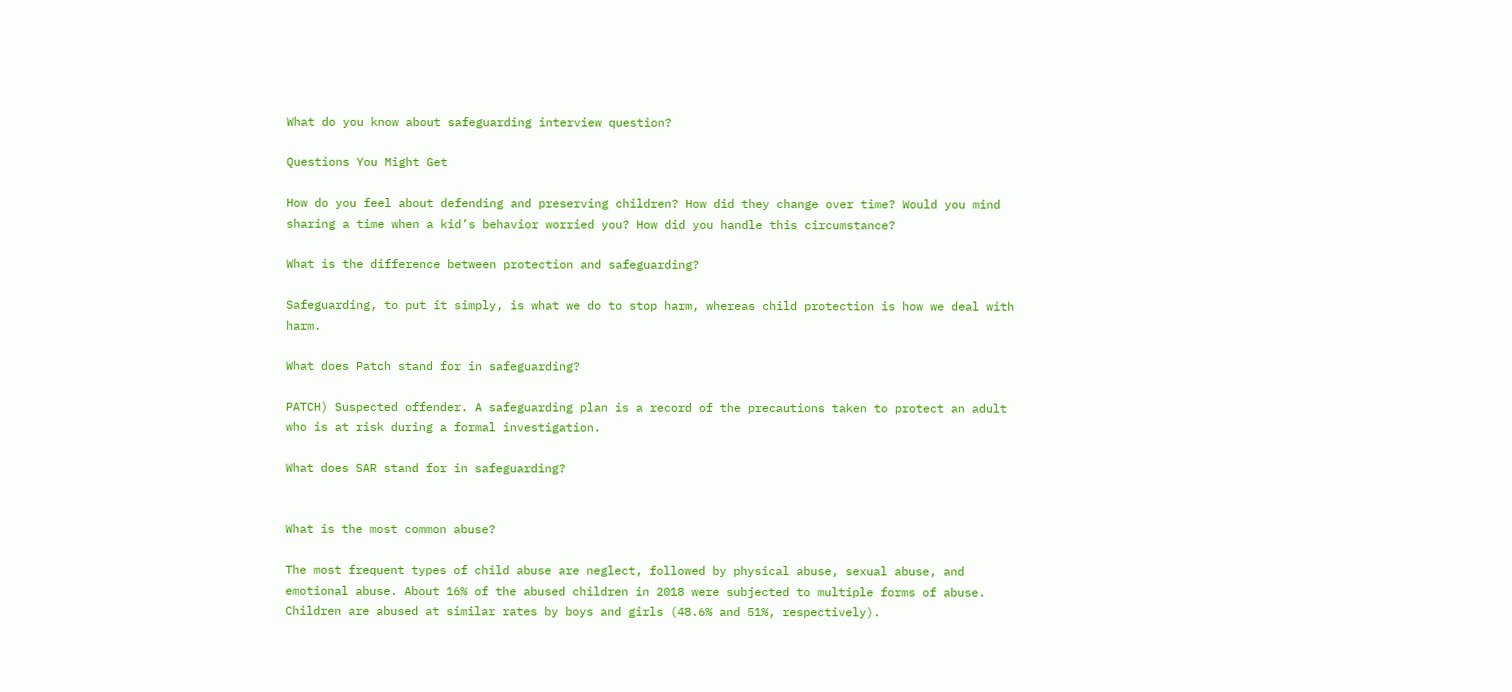What do you know about safeguarding interview question?

Questions You Might Get

How do you feel about defending and preserving children? How did they change over time? Would you mind sharing a time when a kid’s behavior worried you? How did you handle this circumstance?

What is the difference between protection and safeguarding?

Safeguarding, to put it simply, is what we do to stop harm, whereas child protection is how we deal with harm.

What does Patch stand for in safeguarding?

PATCH) Suspected offender. A safeguarding plan is a record of the precautions taken to protect an adult who is at risk during a formal investigation.

What does SAR stand for in safeguarding?


What is the most common abuse?

The most frequent types of child abuse are neglect, followed by physical abuse, sexual abuse, and emotional abuse. About 16% of the abused children in 2018 were subjected to multiple forms of abuse. Children are abused at similar rates by boys and girls (48.6% and 51%, respectively).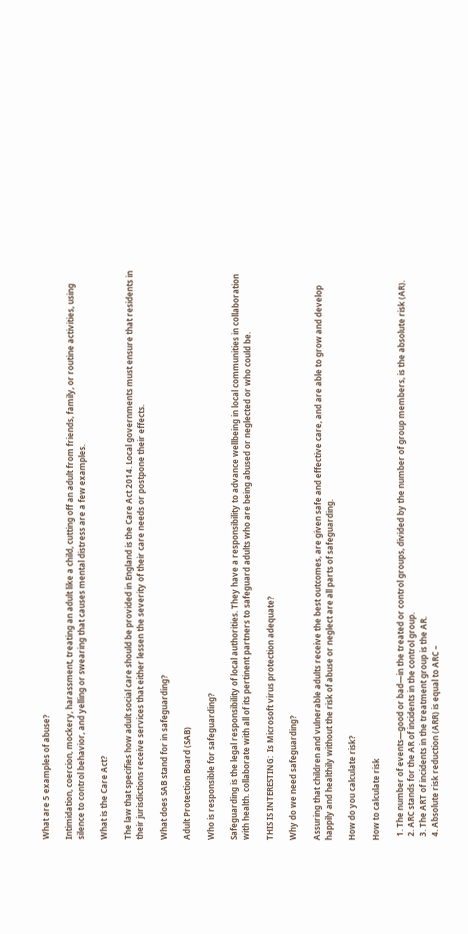What are 5 examples of abuse?

Intimidation, coercion, mockery, harassment, treating an adult like a child, cutting off an adult from friends, family, or routine activities, using silence to control behavior, and yelling or swearing that causes mental distress are a few examples.

What is the Care Act?

The law that specifies how adult social care should be provided in England is the Care Act 2014. Local governments must ensure that residents in their jurisdictions receive services that either lessen the severity of their care needs or postpone their effects.

What does SAB stand for in safeguarding?

Adult Protection Board (SAB)

Who is responsible for safeguarding?

Safeguarding is the legal responsibility of local authorities. They have a responsibility to advance wellbeing in local communities in collaboration with health. collaborate with all of its pertinent partners to safeguard adults who are being abused or neglected or who could be.

THIS IS INTERESTING:  Is Microsoft virus protection adequate?

Why do we need safeguarding?

Assuring that children and vulnerable adults receive the best outcomes, are given safe and effective care, and are able to grow and develop happily and healthily without the risk of abuse or neglect are all parts of safeguarding.

How do you calculate risk?

How to calculate risk

  1. The number of events—good or bad—in the treated or control groups, divided by the number of group members, is the absolute risk (AR).
  2. ARC stands for the AR of incidents in the control group.
  3. The ART of incidents in the treatment group is the AR.
  4. Absolute risk reduction (ARR) is equal to ARC –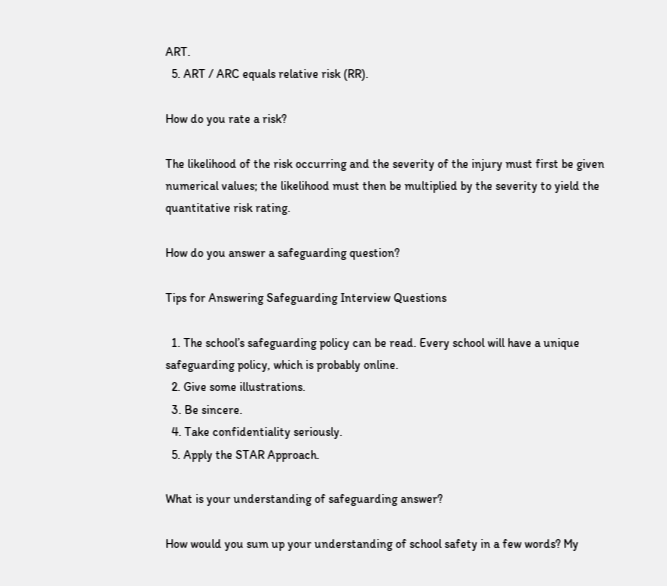ART.
  5. ART / ARC equals relative risk (RR).

How do you rate a risk?

The likelihood of the risk occurring and the severity of the injury must first be given numerical values; the likelihood must then be multiplied by the severity to yield the quantitative risk rating.

How do you answer a safeguarding question?

Tips for Answering Safeguarding Interview Questions

  1. The school’s safeguarding policy can be read. Every school will have a unique safeguarding policy, which is probably online.
  2. Give some illustrations.
  3. Be sincere.
  4. Take confidentiality seriously.
  5. Apply the STAR Approach.

What is your understanding of safeguarding answer?

How would you sum up your understanding of school safety in a few words? My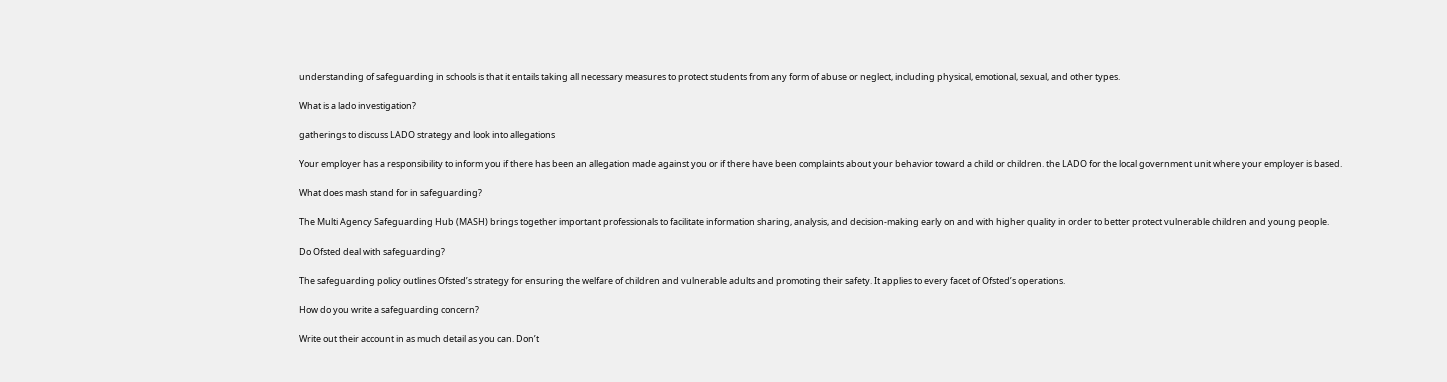understanding of safeguarding in schools is that it entails taking all necessary measures to protect students from any form of abuse or neglect, including physical, emotional, sexual, and other types.

What is a lado investigation?

gatherings to discuss LADO strategy and look into allegations

Your employer has a responsibility to inform you if there has been an allegation made against you or if there have been complaints about your behavior toward a child or children. the LADO for the local government unit where your employer is based.

What does mash stand for in safeguarding?

The Multi Agency Safeguarding Hub (MASH) brings together important professionals to facilitate information sharing, analysis, and decision-making early on and with higher quality in order to better protect vulnerable children and young people.

Do Ofsted deal with safeguarding?

The safeguarding policy outlines Ofsted’s strategy for ensuring the welfare of children and vulnerable adults and promoting their safety. It applies to every facet of Ofsted’s operations.

How do you write a safeguarding concern?

Write out their account in as much detail as you can. Don’t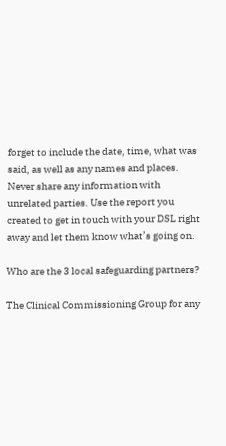forget to include the date, time, what was said, as well as any names and places. Never share any information with unrelated parties. Use the report you created to get in touch with your DSL right away and let them know what’s going on.

Who are the 3 local safeguarding partners?

The Clinical Commissioning Group for any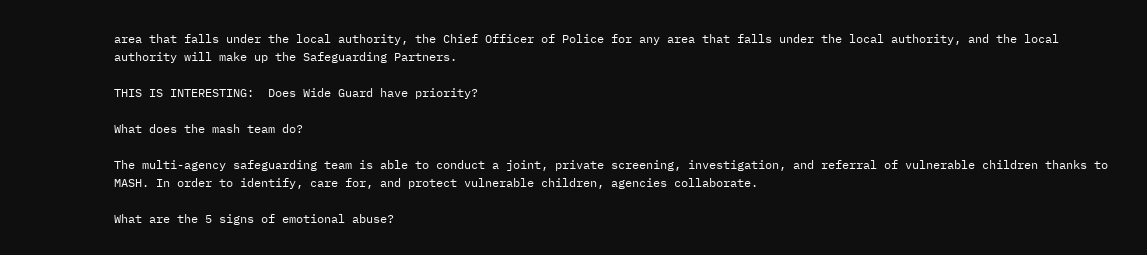area that falls under the local authority, the Chief Officer of Police for any area that falls under the local authority, and the local authority will make up the Safeguarding Partners.

THIS IS INTERESTING:  Does Wide Guard have priority?

What does the mash team do?

The multi-agency safeguarding team is able to conduct a joint, private screening, investigation, and referral of vulnerable children thanks to MASH. In order to identify, care for, and protect vulnerable children, agencies collaborate.

What are the 5 signs of emotional abuse?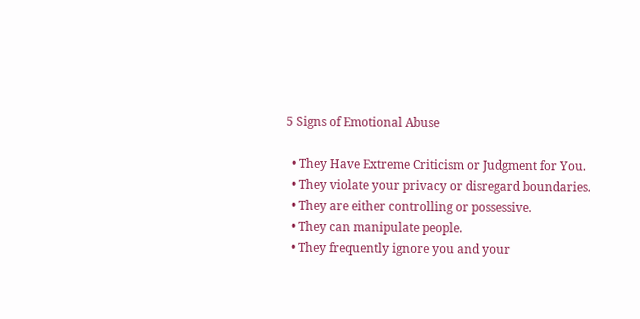5 Signs of Emotional Abuse

  • They Have Extreme Criticism or Judgment for You.
  • They violate your privacy or disregard boundaries.
  • They are either controlling or possessive.
  • They can manipulate people.
  • They frequently ignore you and your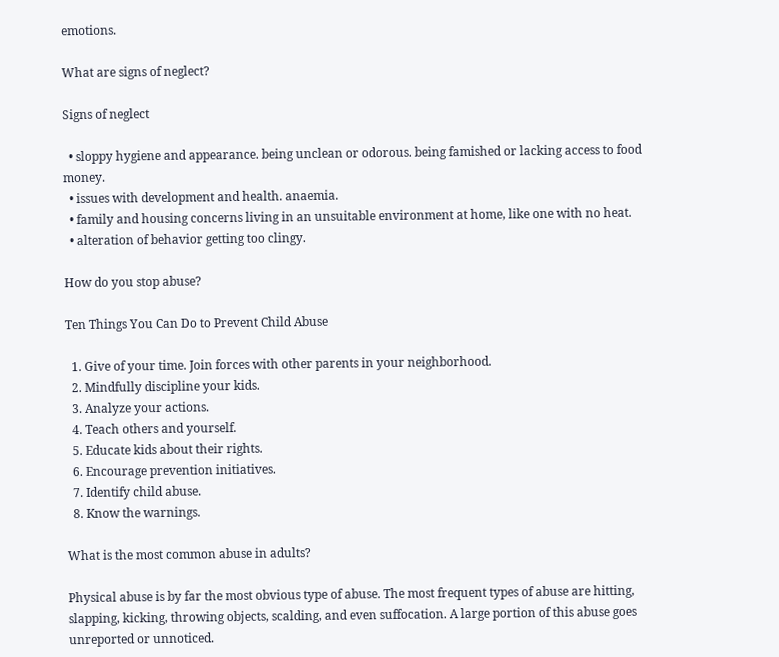emotions.

What are signs of neglect?

Signs of neglect

  • sloppy hygiene and appearance. being unclean or odorous. being famished or lacking access to food money.
  • issues with development and health. anaemia.
  • family and housing concerns living in an unsuitable environment at home, like one with no heat.
  • alteration of behavior getting too clingy.

How do you stop abuse?

Ten Things You Can Do to Prevent Child Abuse

  1. Give of your time. Join forces with other parents in your neighborhood.
  2. Mindfully discipline your kids.
  3. Analyze your actions.
  4. Teach others and yourself.
  5. Educate kids about their rights.
  6. Encourage prevention initiatives.
  7. Identify child abuse.
  8. Know the warnings.

What is the most common abuse in adults?

Physical abuse is by far the most obvious type of abuse. The most frequent types of abuse are hitting, slapping, kicking, throwing objects, scalding, and even suffocation. A large portion of this abuse goes unreported or unnoticed.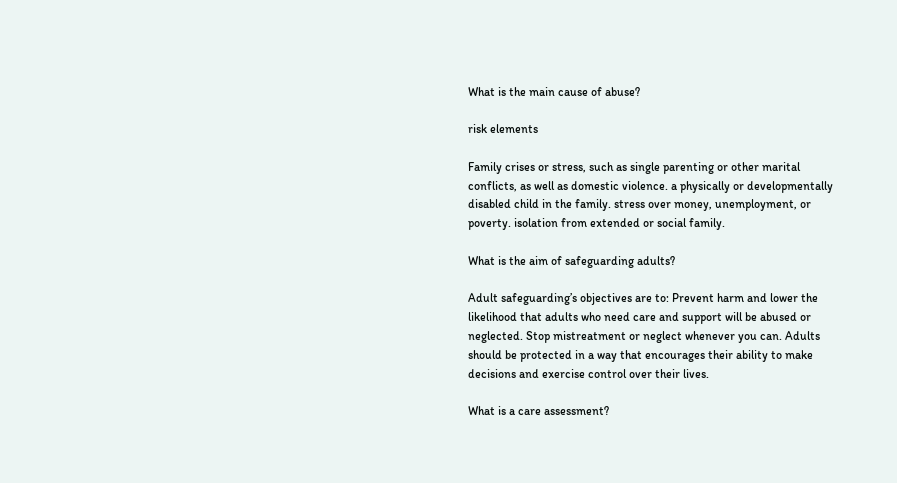What is the main cause of abuse?

risk elements

Family crises or stress, such as single parenting or other marital conflicts, as well as domestic violence. a physically or developmentally disabled child in the family. stress over money, unemployment, or poverty. isolation from extended or social family.

What is the aim of safeguarding adults?

Adult safeguarding’s objectives are to: Prevent harm and lower the likelihood that adults who need care and support will be abused or neglected. Stop mistreatment or neglect whenever you can. Adults should be protected in a way that encourages their ability to make decisions and exercise control over their lives.

What is a care assessment?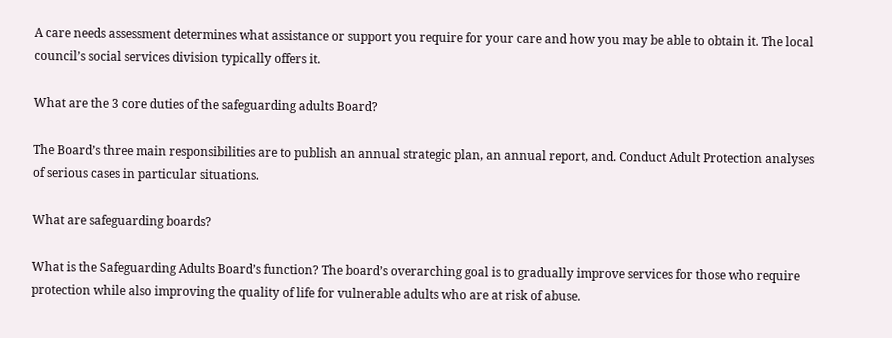A care needs assessment determines what assistance or support you require for your care and how you may be able to obtain it. The local council’s social services division typically offers it.

What are the 3 core duties of the safeguarding adults Board?

The Board’s three main responsibilities are to publish an annual strategic plan, an annual report, and. Conduct Adult Protection analyses of serious cases in particular situations.

What are safeguarding boards?

What is the Safeguarding Adults Board’s function? The board’s overarching goal is to gradually improve services for those who require protection while also improving the quality of life for vulnerable adults who are at risk of abuse.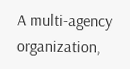A multi-agency organization,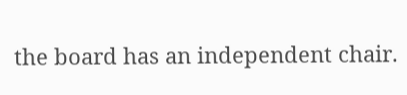the board has an independent chair.